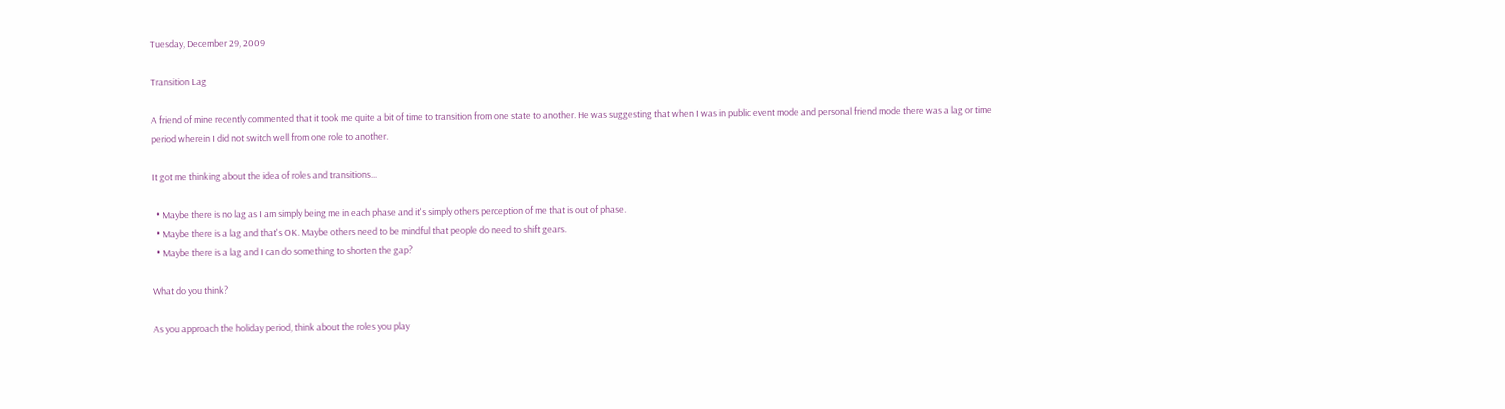Tuesday, December 29, 2009

Transition Lag

A friend of mine recently commented that it took me quite a bit of time to transition from one state to another. He was suggesting that when I was in public event mode and personal friend mode there was a lag or time period wherein I did not switch well from one role to another.

It got me thinking about the idea of roles and transitions...

  • Maybe there is no lag as I am simply being me in each phase and it's simply others perception of me that is out of phase.
  • Maybe there is a lag and that's OK. Maybe others need to be mindful that people do need to shift gears.
  • Maybe there is a lag and I can do something to shorten the gap?

What do you think?

As you approach the holiday period, think about the roles you play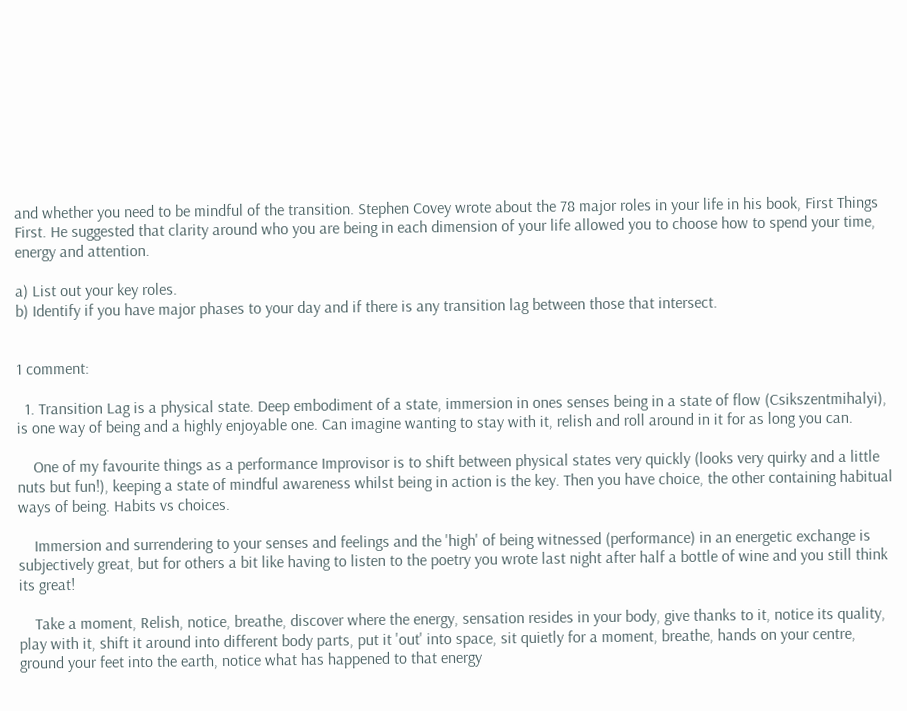and whether you need to be mindful of the transition. Stephen Covey wrote about the 78 major roles in your life in his book, First Things First. He suggested that clarity around who you are being in each dimension of your life allowed you to choose how to spend your time, energy and attention.

a) List out your key roles.
b) Identify if you have major phases to your day and if there is any transition lag between those that intersect.


1 comment:

  1. Transition Lag is a physical state. Deep embodiment of a state, immersion in ones senses being in a state of flow (Csikszentmihalyi), is one way of being and a highly enjoyable one. Can imagine wanting to stay with it, relish and roll around in it for as long you can.

    One of my favourite things as a performance Improvisor is to shift between physical states very quickly (looks very quirky and a little nuts but fun!), keeping a state of mindful awareness whilst being in action is the key. Then you have choice, the other containing habitual ways of being. Habits vs choices.

    Immersion and surrendering to your senses and feelings and the 'high' of being witnessed (performance) in an energetic exchange is subjectively great, but for others a bit like having to listen to the poetry you wrote last night after half a bottle of wine and you still think its great!

    Take a moment, Relish, notice, breathe, discover where the energy, sensation resides in your body, give thanks to it, notice its quality, play with it, shift it around into different body parts, put it 'out' into space, sit quietly for a moment, breathe, hands on your centre, ground your feet into the earth, notice what has happened to that energy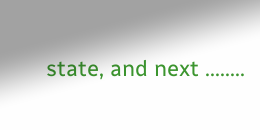state, and next ........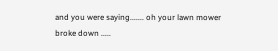and you were saying....... oh your lawn mower broke down .....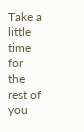Take a little time for the rest of you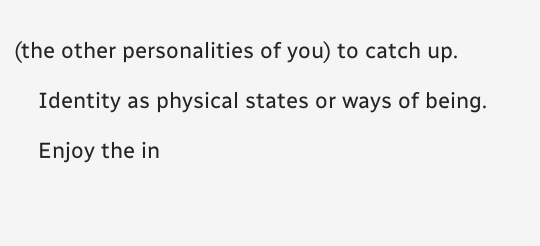(the other personalities of you) to catch up.

    Identity as physical states or ways of being.

    Enjoy the in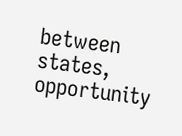between states, opportunity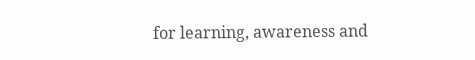for learning, awareness and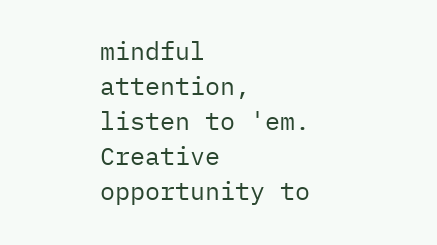mindful attention, listen to 'em. Creative opportunity to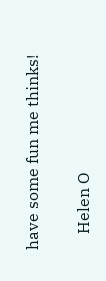have some fun me thinks!

    Helen O